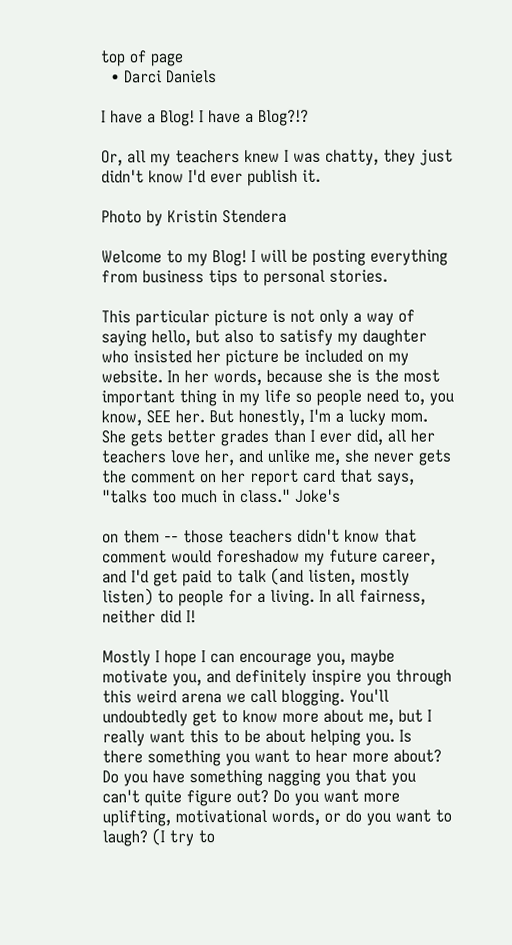top of page
  • Darci Daniels

I have a Blog! I have a Blog?!?

Or, all my teachers knew I was chatty, they just didn't know I'd ever publish it.

Photo by Kristin Stendera

Welcome to my Blog! I will be posting everything from business tips to personal stories.

This particular picture is not only a way of saying hello, but also to satisfy my daughter who insisted her picture be included on my website. In her words, because she is the most important thing in my life so people need to, you know, SEE her. But honestly, I'm a lucky mom. She gets better grades than I ever did, all her teachers love her, and unlike me, she never gets the comment on her report card that says, "talks too much in class." Joke's

on them -- those teachers didn't know that comment would foreshadow my future career, and I'd get paid to talk (and listen, mostly listen) to people for a living. In all fairness, neither did I!

Mostly I hope I can encourage you, maybe motivate you, and definitely inspire you through this weird arena we call blogging. You'll undoubtedly get to know more about me, but I really want this to be about helping you. Is there something you want to hear more about? Do you have something nagging you that you can't quite figure out? Do you want more uplifting, motivational words, or do you want to laugh? (I try to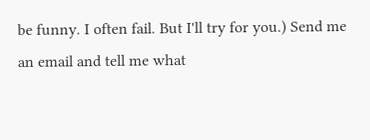be funny. I often fail. But I'll try for you.) Send me an email and tell me what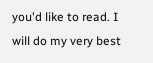you'd like to read. I will do my very best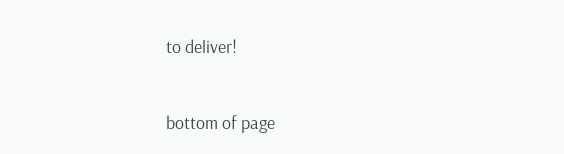to deliver!


bottom of page